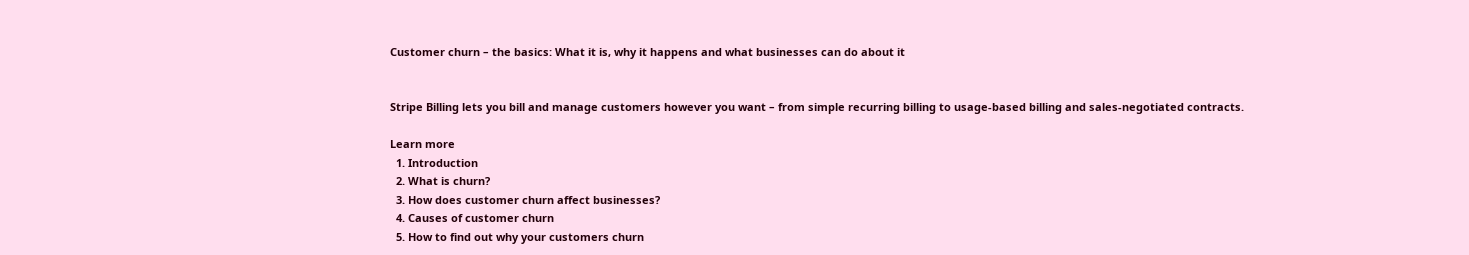Customer churn – the basics: What it is, why it happens and what businesses can do about it


Stripe Billing lets you bill and manage customers however you want – from simple recurring billing to usage-based billing and sales-negotiated contracts.

Learn more
  1. Introduction
  2. What is churn?
  3. How does customer churn affect businesses?
  4. Causes of customer churn
  5. How to find out why your customers churn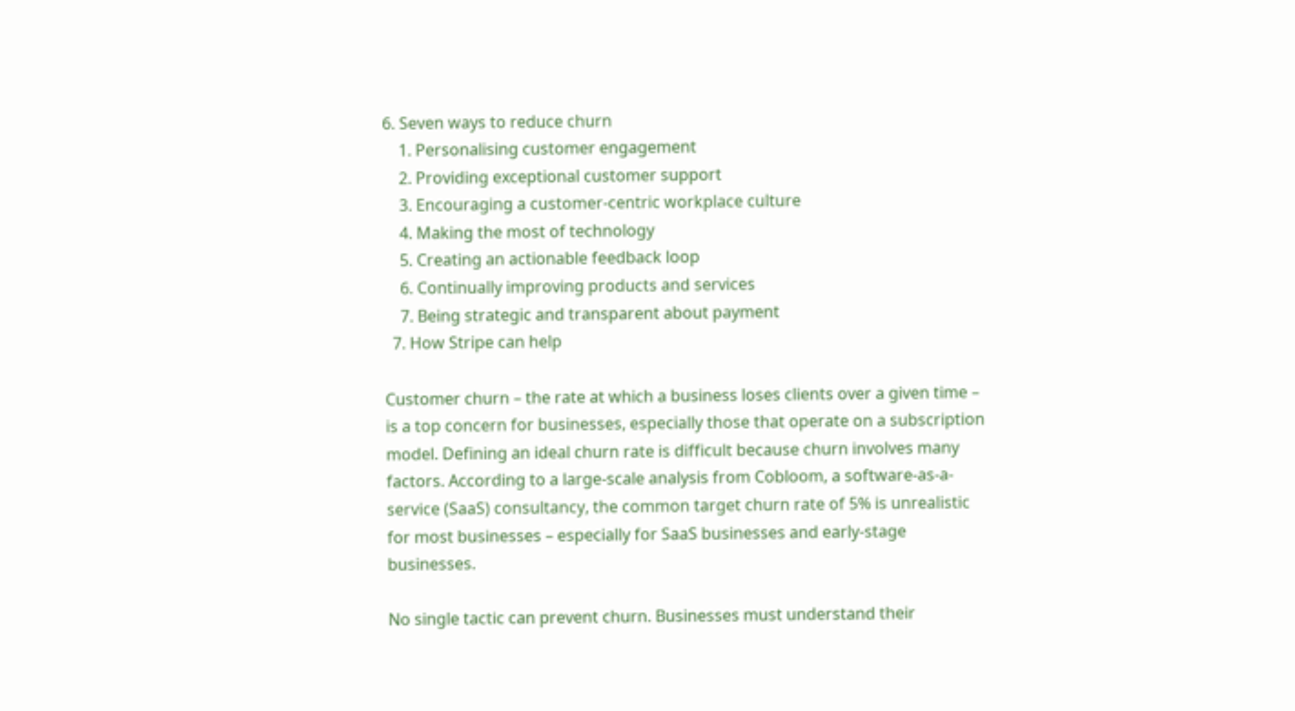6. Seven ways to reduce churn
    1. Personalising customer engagement
    2. Providing exceptional customer support
    3. Encouraging a customer-centric workplace culture
    4. Making the most of technology
    5. Creating an actionable feedback loop
    6. Continually improving products and services
    7. Being strategic and transparent about payment
  7. How Stripe can help

Customer churn – the rate at which a business loses clients over a given time – is a top concern for businesses, especially those that operate on a subscription model. Defining an ideal churn rate is difficult because churn involves many factors. According to a large-scale analysis from Cobloom, a software-as-a-service (SaaS) consultancy, the common target churn rate of 5% is unrealistic for most businesses – especially for SaaS businesses and early-stage businesses.

No single tactic can prevent churn. Businesses must understand their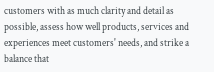customers with as much clarity and detail as possible, assess how well products, services and experiences meet customers' needs, and strike a balance that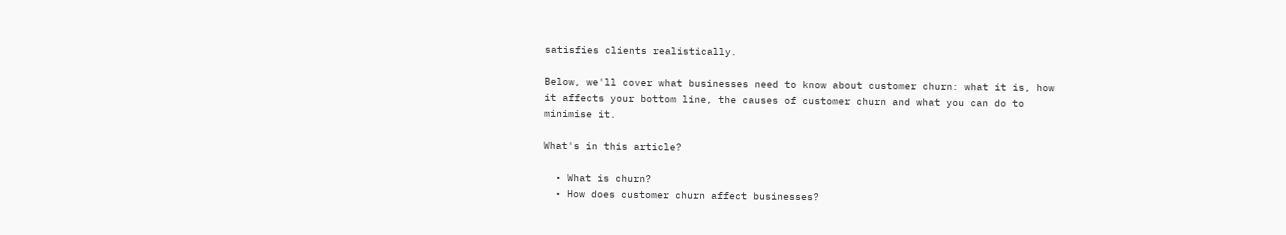satisfies clients realistically.

Below, we'll cover what businesses need to know about customer churn: what it is, how it affects your bottom line, the causes of customer churn and what you can do to minimise it.

What's in this article?

  • What is churn?
  • How does customer churn affect businesses?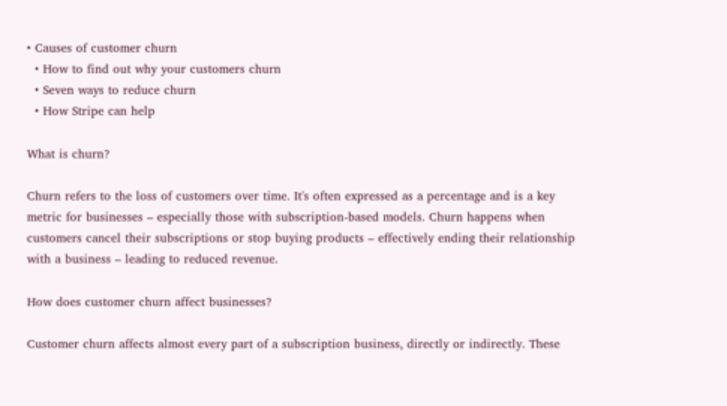• Causes of customer churn
  • How to find out why your customers churn
  • Seven ways to reduce churn
  • How Stripe can help

What is churn?

Churn refers to the loss of customers over time. It's often expressed as a percentage and is a key metric for businesses – especially those with subscription-based models. Churn happens when customers cancel their subscriptions or stop buying products – effectively ending their relationship with a business – leading to reduced revenue.

How does customer churn affect businesses?

Customer churn affects almost every part of a subscription business, directly or indirectly. These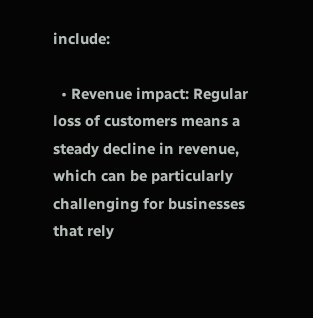include:

  • Revenue impact: Regular loss of customers means a steady decline in revenue, which can be particularly challenging for businesses that rely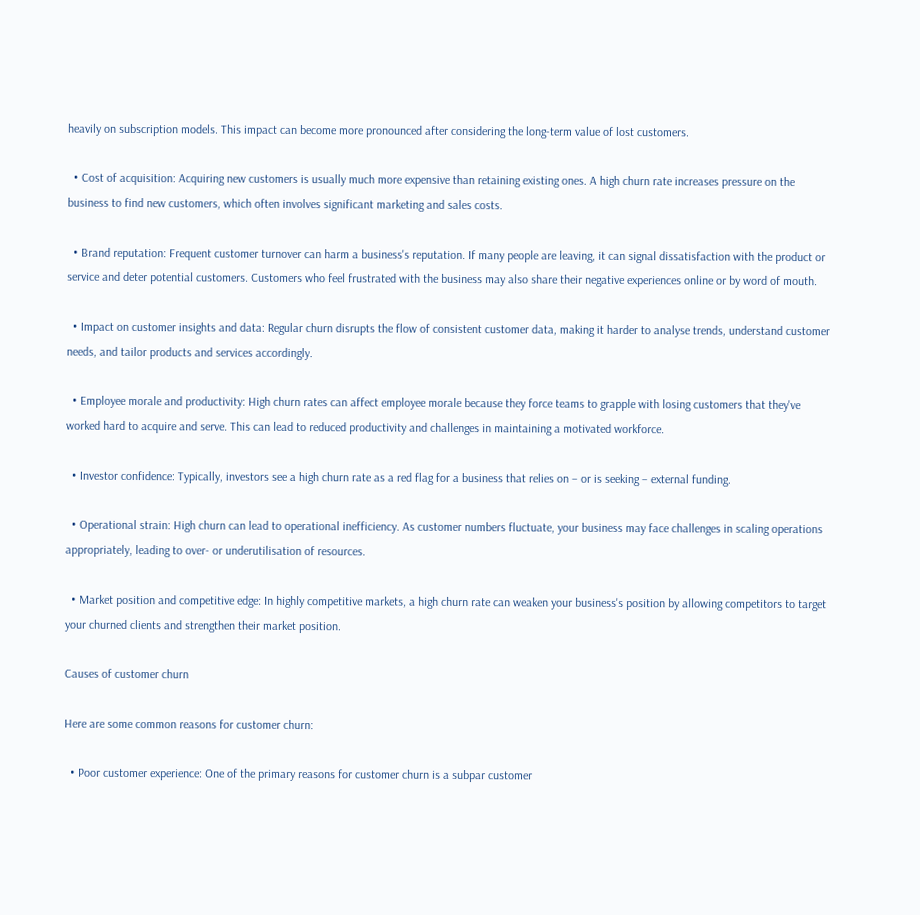heavily on subscription models. This impact can become more pronounced after considering the long-term value of lost customers.

  • Cost of acquisition: Acquiring new customers is usually much more expensive than retaining existing ones. A high churn rate increases pressure on the business to find new customers, which often involves significant marketing and sales costs.

  • Brand reputation: Frequent customer turnover can harm a business's reputation. If many people are leaving, it can signal dissatisfaction with the product or service and deter potential customers. Customers who feel frustrated with the business may also share their negative experiences online or by word of mouth.

  • Impact on customer insights and data: Regular churn disrupts the flow of consistent customer data, making it harder to analyse trends, understand customer needs, and tailor products and services accordingly.

  • Employee morale and productivity: High churn rates can affect employee morale because they force teams to grapple with losing customers that they've worked hard to acquire and serve. This can lead to reduced productivity and challenges in maintaining a motivated workforce.

  • Investor confidence: Typically, investors see a high churn rate as a red flag for a business that relies on – or is seeking – external funding.

  • Operational strain: High churn can lead to operational inefficiency. As customer numbers fluctuate, your business may face challenges in scaling operations appropriately, leading to over- or underutilisation of resources.

  • Market position and competitive edge: In highly competitive markets, a high churn rate can weaken your business's position by allowing competitors to target your churned clients and strengthen their market position.

Causes of customer churn

Here are some common reasons for customer churn:

  • Poor customer experience: One of the primary reasons for customer churn is a subpar customer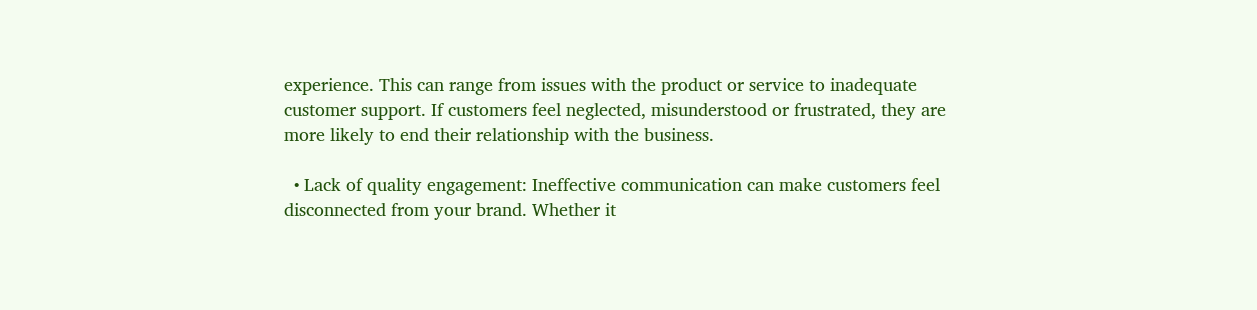experience. This can range from issues with the product or service to inadequate customer support. If customers feel neglected, misunderstood or frustrated, they are more likely to end their relationship with the business.

  • Lack of quality engagement: Ineffective communication can make customers feel disconnected from your brand. Whether it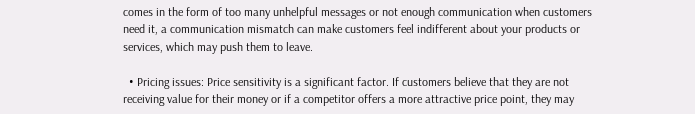comes in the form of too many unhelpful messages or not enough communication when customers need it, a communication mismatch can make customers feel indifferent about your products or services, which may push them to leave.

  • Pricing issues: Price sensitivity is a significant factor. If customers believe that they are not receiving value for their money or if a competitor offers a more attractive price point, they may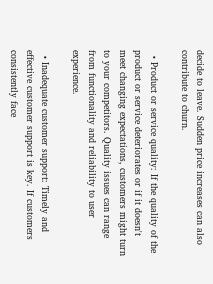decide to leave. Sudden price increases can also contribute to churn.

  • Product or service quality: If the quality of the product or service deteriorates or if it doesn't meet changing expectations, customers might turn to your competitors. Quality issues can range from functionality and reliability to user experience.

  • Inadequate customer support: Timely and effective customer support is key. If customers consistently face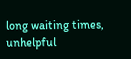long waiting times, unhelpful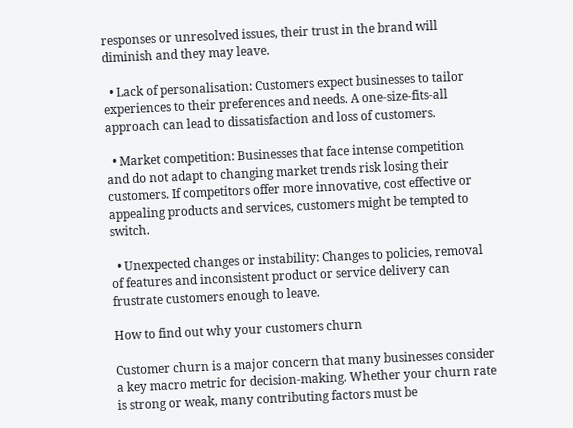responses or unresolved issues, their trust in the brand will diminish and they may leave.

  • Lack of personalisation: Customers expect businesses to tailor experiences to their preferences and needs. A one-size-fits-all approach can lead to dissatisfaction and loss of customers.

  • Market competition: Businesses that face intense competition and do not adapt to changing market trends risk losing their customers. If competitors offer more innovative, cost effective or appealing products and services, customers might be tempted to switch.

  • Unexpected changes or instability: Changes to policies, removal of features and inconsistent product or service delivery can frustrate customers enough to leave.

How to find out why your customers churn

Customer churn is a major concern that many businesses consider a key macro metric for decision-making. Whether your churn rate is strong or weak, many contributing factors must be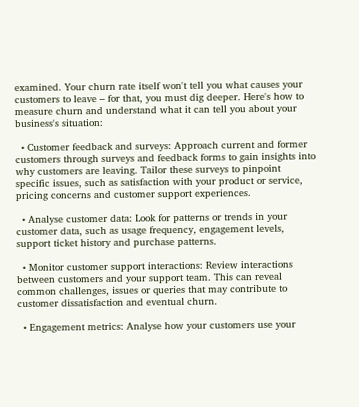examined. Your churn rate itself won't tell you what causes your customers to leave – for that, you must dig deeper. Here's how to measure churn and understand what it can tell you about your business's situation:

  • Customer feedback and surveys: Approach current and former customers through surveys and feedback forms to gain insights into why customers are leaving. Tailor these surveys to pinpoint specific issues, such as satisfaction with your product or service, pricing concerns and customer support experiences.

  • Analyse customer data: Look for patterns or trends in your customer data, such as usage frequency, engagement levels, support ticket history and purchase patterns.

  • Monitor customer support interactions: Review interactions between customers and your support team. This can reveal common challenges, issues or queries that may contribute to customer dissatisfaction and eventual churn.

  • Engagement metrics: Analyse how your customers use your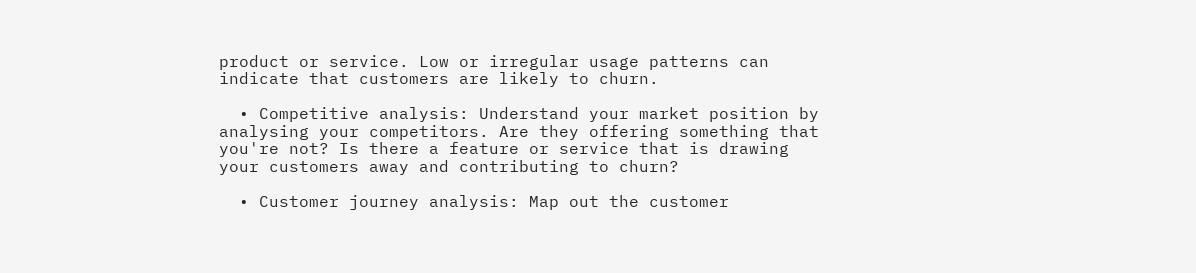product or service. Low or irregular usage patterns can indicate that customers are likely to churn.

  • Competitive analysis: Understand your market position by analysing your competitors. Are they offering something that you're not? Is there a feature or service that is drawing your customers away and contributing to churn?

  • Customer journey analysis: Map out the customer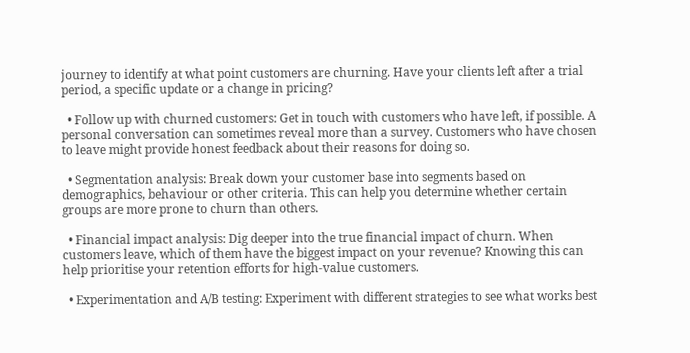journey to identify at what point customers are churning. Have your clients left after a trial period, a specific update or a change in pricing?

  • Follow up with churned customers: Get in touch with customers who have left, if possible. A personal conversation can sometimes reveal more than a survey. Customers who have chosen to leave might provide honest feedback about their reasons for doing so.

  • Segmentation analysis: Break down your customer base into segments based on demographics, behaviour or other criteria. This can help you determine whether certain groups are more prone to churn than others.

  • Financial impact analysis: Dig deeper into the true financial impact of churn. When customers leave, which of them have the biggest impact on your revenue? Knowing this can help prioritise your retention efforts for high-value customers.

  • Experimentation and A/B testing: Experiment with different strategies to see what works best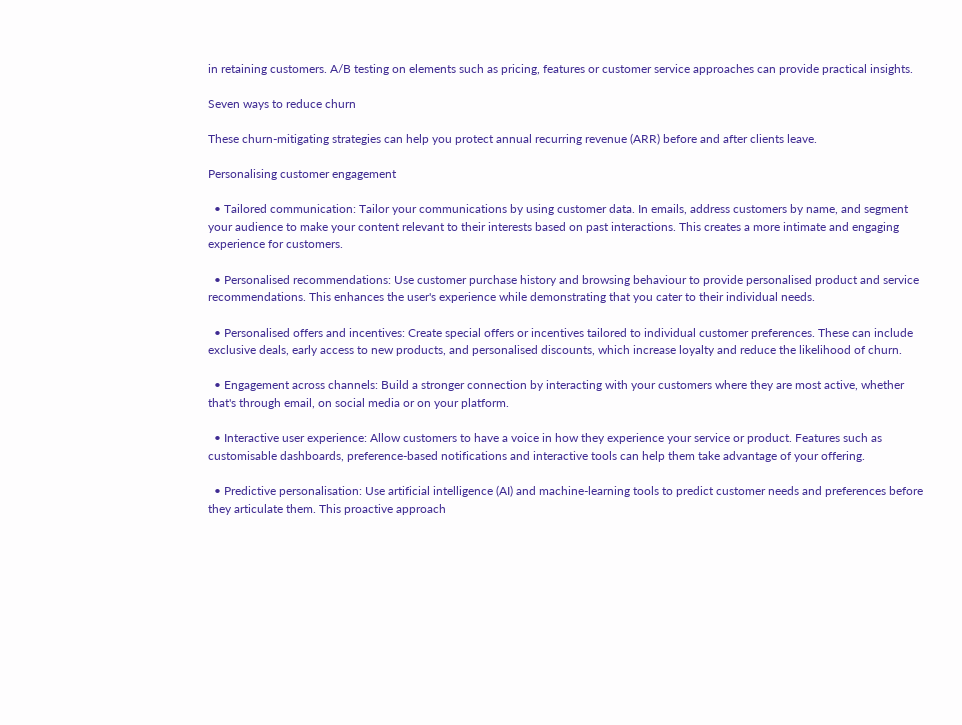in retaining customers. A/B testing on elements such as pricing, features or customer service approaches can provide practical insights.

Seven ways to reduce churn

These churn-mitigating strategies can help you protect annual recurring revenue (ARR) before and after clients leave.

Personalising customer engagement

  • Tailored communication: Tailor your communications by using customer data. In emails, address customers by name, and segment your audience to make your content relevant to their interests based on past interactions. This creates a more intimate and engaging experience for customers.

  • Personalised recommendations: Use customer purchase history and browsing behaviour to provide personalised product and service recommendations. This enhances the user's experience while demonstrating that you cater to their individual needs.

  • Personalised offers and incentives: Create special offers or incentives tailored to individual customer preferences. These can include exclusive deals, early access to new products, and personalised discounts, which increase loyalty and reduce the likelihood of churn.

  • Engagement across channels: Build a stronger connection by interacting with your customers where they are most active, whether that's through email, on social media or on your platform.

  • Interactive user experience: Allow customers to have a voice in how they experience your service or product. Features such as customisable dashboards, preference-based notifications and interactive tools can help them take advantage of your offering.

  • Predictive personalisation: Use artificial intelligence (AI) and machine-learning tools to predict customer needs and preferences before they articulate them. This proactive approach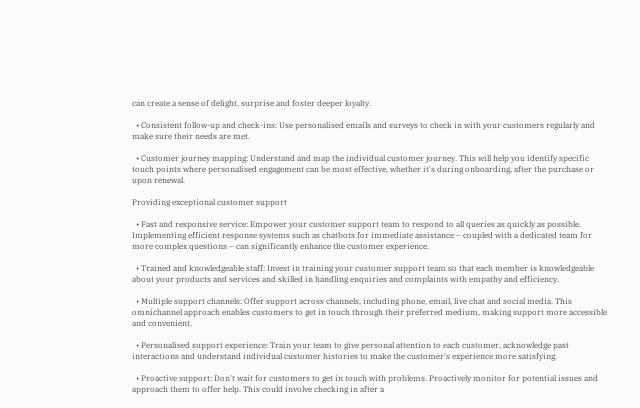can create a sense of delight, surprise and foster deeper loyalty.

  • Consistent follow-up and check-ins: Use personalised emails and surveys to check in with your customers regularly and make sure their needs are met.

  • Customer journey mapping: Understand and map the individual customer journey. This will help you identify specific touch points where personalised engagement can be most effective, whether it's during onboarding, after the purchase or upon renewal.

Providing exceptional customer support

  • Fast and responsive service: Empower your customer support team to respond to all queries as quickly as possible. Implementing efficient response systems such as chatbots for immediate assistance – coupled with a dedicated team for more complex questions – can significantly enhance the customer experience.

  • Trained and knowledgeable staff: Invest in training your customer support team so that each member is knowledgeable about your products and services and skilled in handling enquiries and complaints with empathy and efficiency.

  • Multiple support channels: Offer support across channels, including phone, email, live chat and social media. This omnichannel approach enables customers to get in touch through their preferred medium, making support more accessible and convenient.

  • Personalised support experience: Train your team to give personal attention to each customer, acknowledge past interactions and understand individual customer histories to make the customer's experience more satisfying.

  • Proactive support: Don't wait for customers to get in touch with problems. Proactively monitor for potential issues and approach them to offer help. This could involve checking in after a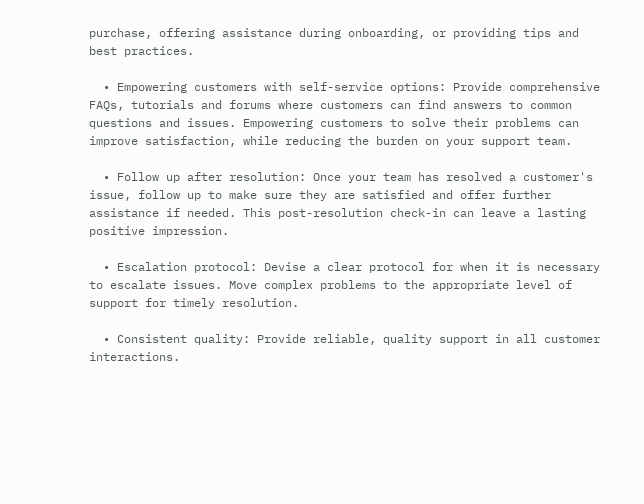purchase, offering assistance during onboarding, or providing tips and best practices.

  • Empowering customers with self-service options: Provide comprehensive FAQs, tutorials and forums where customers can find answers to common questions and issues. Empowering customers to solve their problems can improve satisfaction, while reducing the burden on your support team.

  • Follow up after resolution: Once your team has resolved a customer's issue, follow up to make sure they are satisfied and offer further assistance if needed. This post-resolution check-in can leave a lasting positive impression.

  • Escalation protocol: Devise a clear protocol for when it is necessary to escalate issues. Move complex problems to the appropriate level of support for timely resolution.

  • Consistent quality: Provide reliable, quality support in all customer interactions.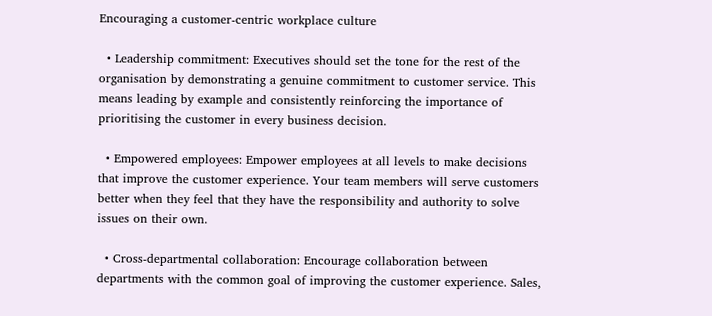Encouraging a customer-centric workplace culture

  • Leadership commitment: Executives should set the tone for the rest of the organisation by demonstrating a genuine commitment to customer service. This means leading by example and consistently reinforcing the importance of prioritising the customer in every business decision.

  • Empowered employees: Empower employees at all levels to make decisions that improve the customer experience. Your team members will serve customers better when they feel that they have the responsibility and authority to solve issues on their own.

  • Cross-departmental collaboration: Encourage collaboration between departments with the common goal of improving the customer experience. Sales,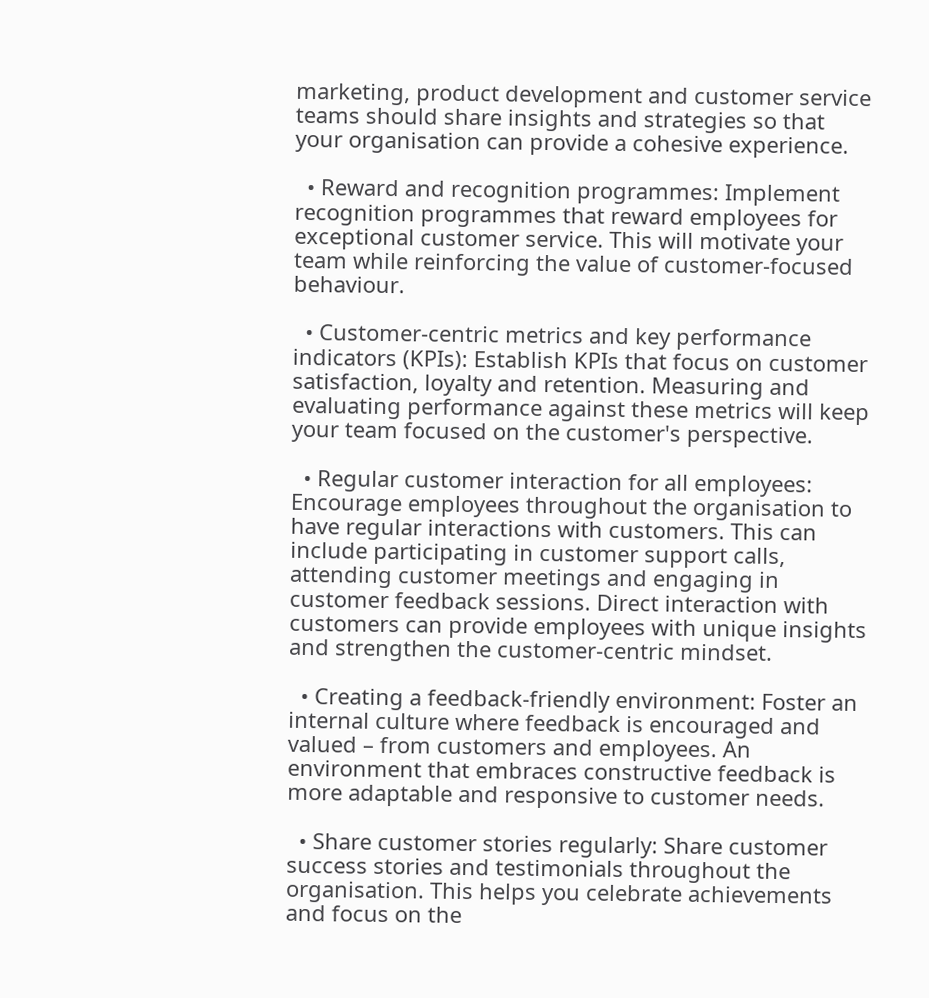marketing, product development and customer service teams should share insights and strategies so that your organisation can provide a cohesive experience.

  • Reward and recognition programmes: Implement recognition programmes that reward employees for exceptional customer service. This will motivate your team while reinforcing the value of customer-focused behaviour.

  • Customer-centric metrics and key performance indicators (KPIs): Establish KPIs that focus on customer satisfaction, loyalty and retention. Measuring and evaluating performance against these metrics will keep your team focused on the customer's perspective.

  • Regular customer interaction for all employees: Encourage employees throughout the organisation to have regular interactions with customers. This can include participating in customer support calls, attending customer meetings and engaging in customer feedback sessions. Direct interaction with customers can provide employees with unique insights and strengthen the customer-centric mindset.

  • Creating a feedback-friendly environment: Foster an internal culture where feedback is encouraged and valued – from customers and employees. An environment that embraces constructive feedback is more adaptable and responsive to customer needs.

  • Share customer stories regularly: Share customer success stories and testimonials throughout the organisation. This helps you celebrate achievements and focus on the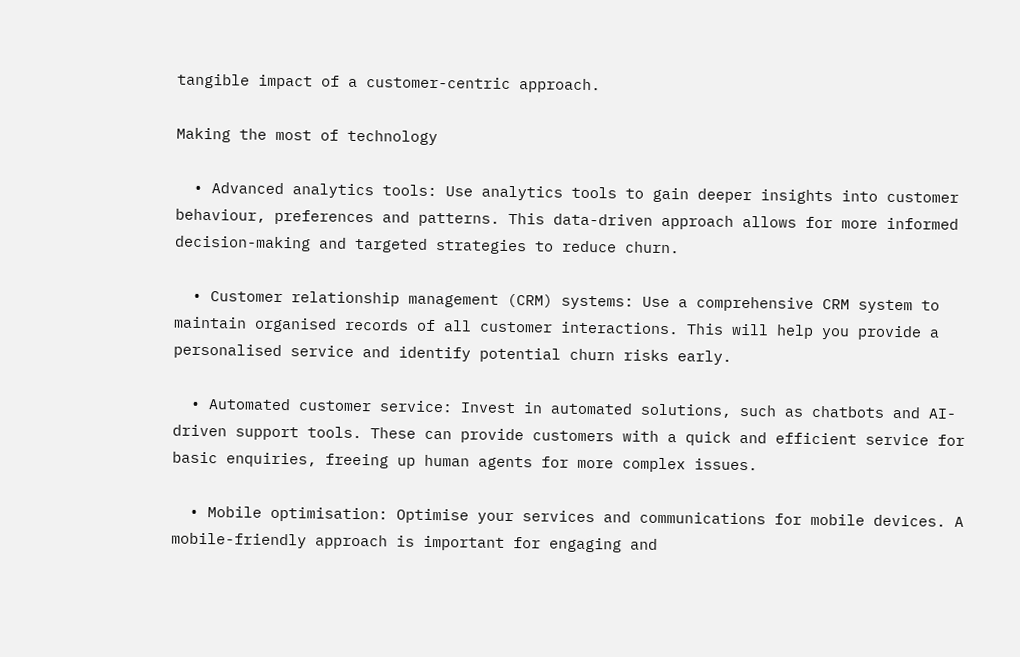tangible impact of a customer-centric approach.

Making the most of technology

  • Advanced analytics tools: Use analytics tools to gain deeper insights into customer behaviour, preferences and patterns. This data-driven approach allows for more informed decision-making and targeted strategies to reduce churn.

  • Customer relationship management (CRM) systems: Use a comprehensive CRM system to maintain organised records of all customer interactions. This will help you provide a personalised service and identify potential churn risks early.

  • Automated customer service: Invest in automated solutions, such as chatbots and AI-driven support tools. These can provide customers with a quick and efficient service for basic enquiries, freeing up human agents for more complex issues.

  • Mobile optimisation: Optimise your services and communications for mobile devices. A mobile-friendly approach is important for engaging and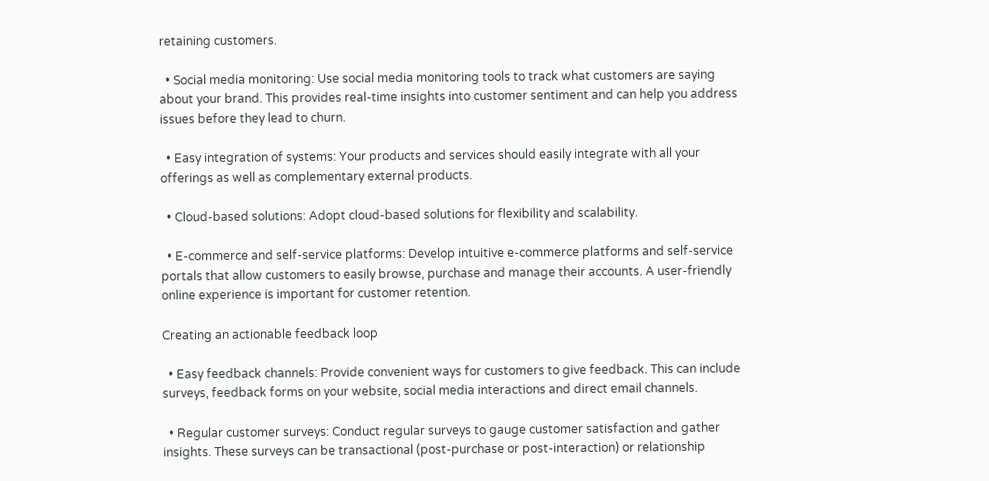retaining customers.

  • Social media monitoring: Use social media monitoring tools to track what customers are saying about your brand. This provides real-time insights into customer sentiment and can help you address issues before they lead to churn.

  • Easy integration of systems: Your products and services should easily integrate with all your offerings as well as complementary external products.

  • Cloud-based solutions: Adopt cloud-based solutions for flexibility and scalability.

  • E-commerce and self-service platforms: Develop intuitive e-commerce platforms and self-service portals that allow customers to easily browse, purchase and manage their accounts. A user-friendly online experience is important for customer retention.

Creating an actionable feedback loop

  • Easy feedback channels: Provide convenient ways for customers to give feedback. This can include surveys, feedback forms on your website, social media interactions and direct email channels.

  • Regular customer surveys: Conduct regular surveys to gauge customer satisfaction and gather insights. These surveys can be transactional (post-purchase or post-interaction) or relationship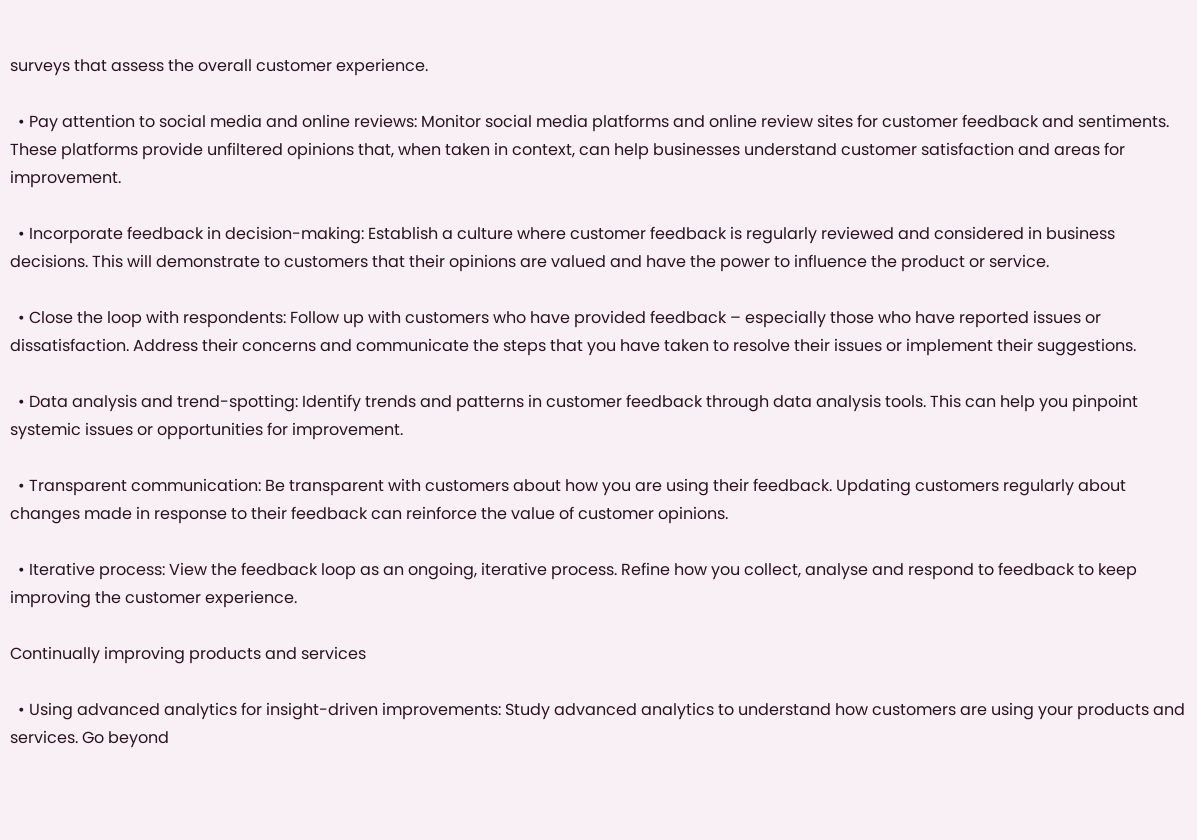surveys that assess the overall customer experience.

  • Pay attention to social media and online reviews: Monitor social media platforms and online review sites for customer feedback and sentiments. These platforms provide unfiltered opinions that, when taken in context, can help businesses understand customer satisfaction and areas for improvement.

  • Incorporate feedback in decision-making: Establish a culture where customer feedback is regularly reviewed and considered in business decisions. This will demonstrate to customers that their opinions are valued and have the power to influence the product or service.

  • Close the loop with respondents: Follow up with customers who have provided feedback – especially those who have reported issues or dissatisfaction. Address their concerns and communicate the steps that you have taken to resolve their issues or implement their suggestions.

  • Data analysis and trend-spotting: Identify trends and patterns in customer feedback through data analysis tools. This can help you pinpoint systemic issues or opportunities for improvement.

  • Transparent communication: Be transparent with customers about how you are using their feedback. Updating customers regularly about changes made in response to their feedback can reinforce the value of customer opinions.

  • Iterative process: View the feedback loop as an ongoing, iterative process. Refine how you collect, analyse and respond to feedback to keep improving the customer experience.

Continually improving products and services

  • Using advanced analytics for insight-driven improvements: Study advanced analytics to understand how customers are using your products and services. Go beyond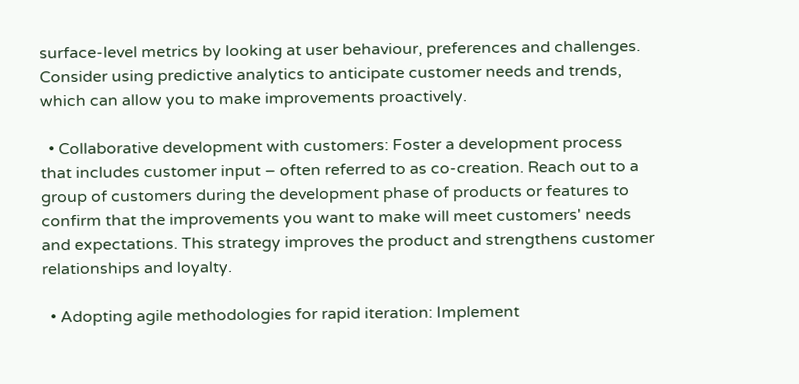surface-level metrics by looking at user behaviour, preferences and challenges. Consider using predictive analytics to anticipate customer needs and trends, which can allow you to make improvements proactively.

  • Collaborative development with customers: Foster a development process that includes customer input – often referred to as co-creation. Reach out to a group of customers during the development phase of products or features to confirm that the improvements you want to make will meet customers' needs and expectations. This strategy improves the product and strengthens customer relationships and loyalty.

  • Adopting agile methodologies for rapid iteration: Implement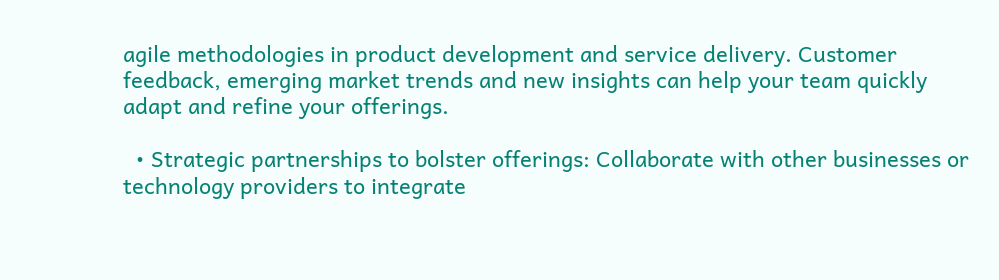agile methodologies in product development and service delivery. Customer feedback, emerging market trends and new insights can help your team quickly adapt and refine your offerings.

  • Strategic partnerships to bolster offerings: Collaborate with other businesses or technology providers to integrate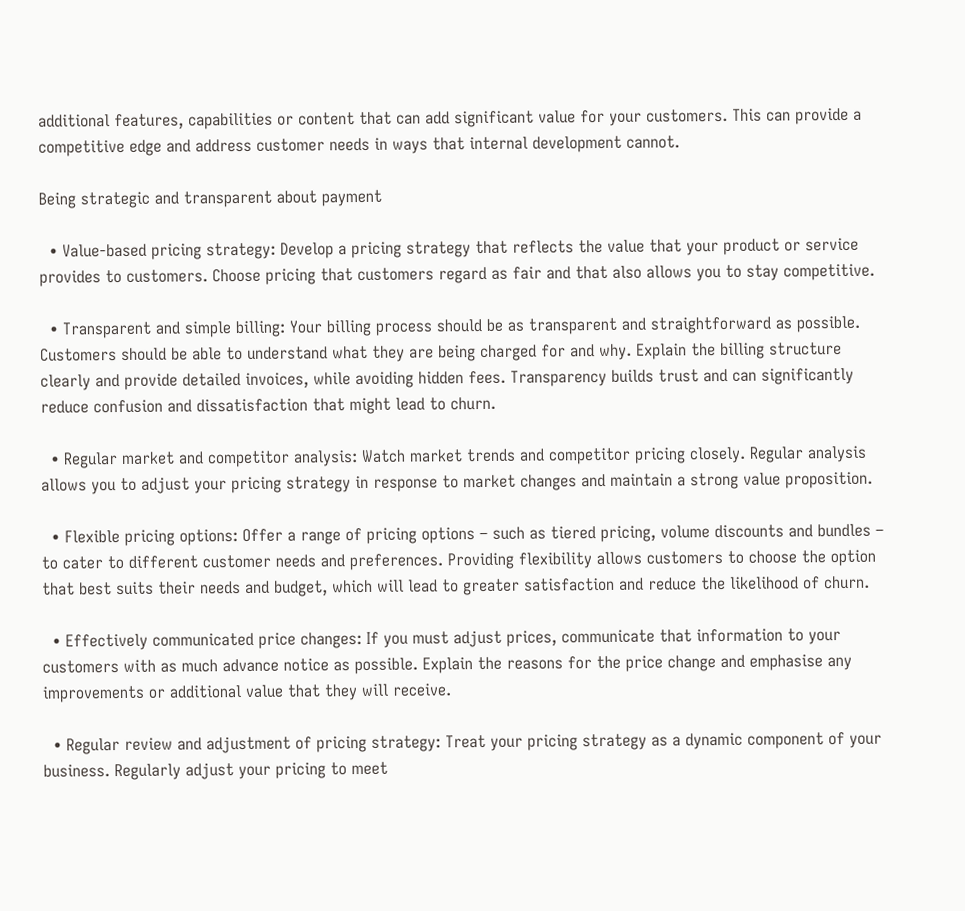additional features, capabilities or content that can add significant value for your customers. This can provide a competitive edge and address customer needs in ways that internal development cannot.

Being strategic and transparent about payment

  • Value-based pricing strategy: Develop a pricing strategy that reflects the value that your product or service provides to customers. Choose pricing that customers regard as fair and that also allows you to stay competitive.

  • Transparent and simple billing: Your billing process should be as transparent and straightforward as possible. Customers should be able to understand what they are being charged for and why. Explain the billing structure clearly and provide detailed invoices, while avoiding hidden fees. Transparency builds trust and can significantly reduce confusion and dissatisfaction that might lead to churn.

  • Regular market and competitor analysis: Watch market trends and competitor pricing closely. Regular analysis allows you to adjust your pricing strategy in response to market changes and maintain a strong value proposition.

  • Flexible pricing options: Offer a range of pricing options – such as tiered pricing, volume discounts and bundles – to cater to different customer needs and preferences. Providing flexibility allows customers to choose the option that best suits their needs and budget, which will lead to greater satisfaction and reduce the likelihood of churn.

  • Effectively communicated price changes: If you must adjust prices, communicate that information to your customers with as much advance notice as possible. Explain the reasons for the price change and emphasise any improvements or additional value that they will receive.

  • Regular review and adjustment of pricing strategy: Treat your pricing strategy as a dynamic component of your business. Regularly adjust your pricing to meet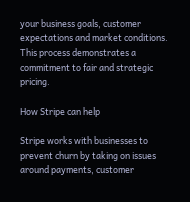your business goals, customer expectations and market conditions. This process demonstrates a commitment to fair and strategic pricing.

How Stripe can help

Stripe works with businesses to prevent churn by taking on issues around payments, customer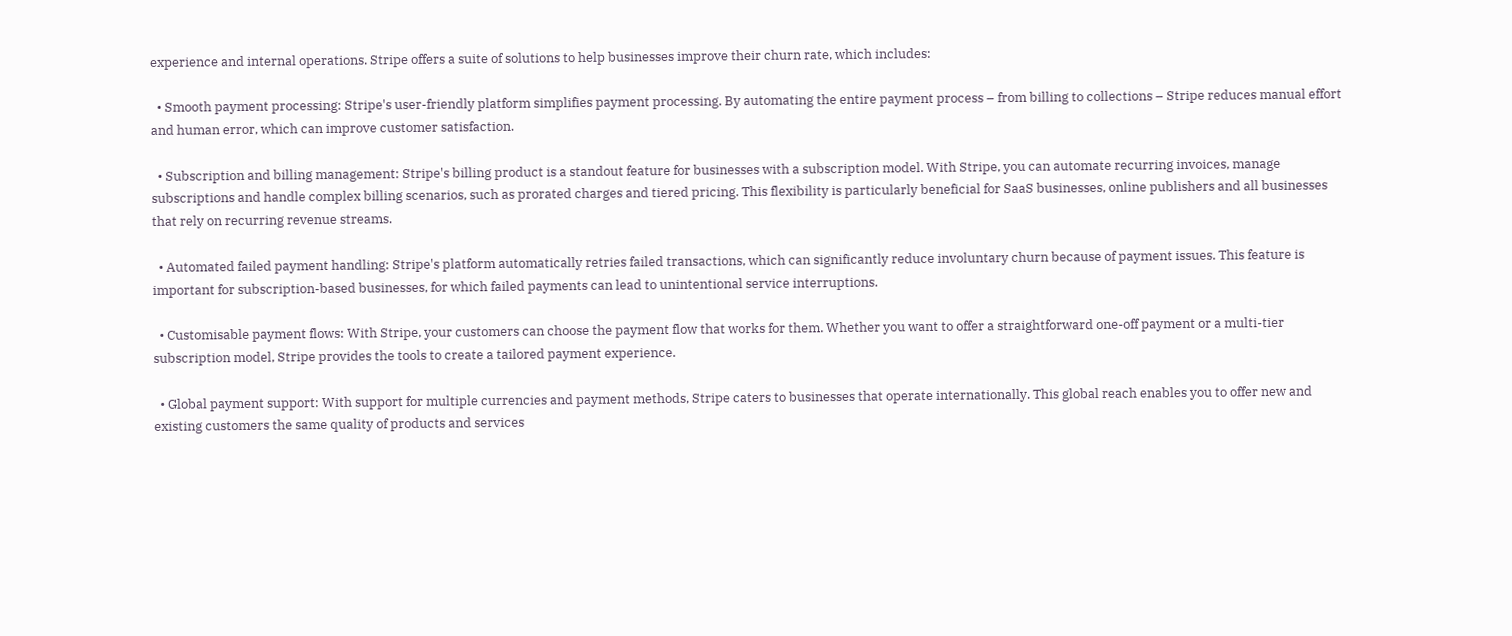experience and internal operations. Stripe offers a suite of solutions to help businesses improve their churn rate, which includes:

  • Smooth payment processing: Stripe's user-friendly platform simplifies payment processing. By automating the entire payment process – from billing to collections – Stripe reduces manual effort and human error, which can improve customer satisfaction.

  • Subscription and billing management: Stripe's billing product is a standout feature for businesses with a subscription model. With Stripe, you can automate recurring invoices, manage subscriptions and handle complex billing scenarios, such as prorated charges and tiered pricing. This flexibility is particularly beneficial for SaaS businesses, online publishers and all businesses that rely on recurring revenue streams.

  • Automated failed payment handling: Stripe's platform automatically retries failed transactions, which can significantly reduce involuntary churn because of payment issues. This feature is important for subscription-based businesses, for which failed payments can lead to unintentional service interruptions.

  • Customisable payment flows: With Stripe, your customers can choose the payment flow that works for them. Whether you want to offer a straightforward one-off payment or a multi-tier subscription model, Stripe provides the tools to create a tailored payment experience.

  • Global payment support: With support for multiple currencies and payment methods, Stripe caters to businesses that operate internationally. This global reach enables you to offer new and existing customers the same quality of products and services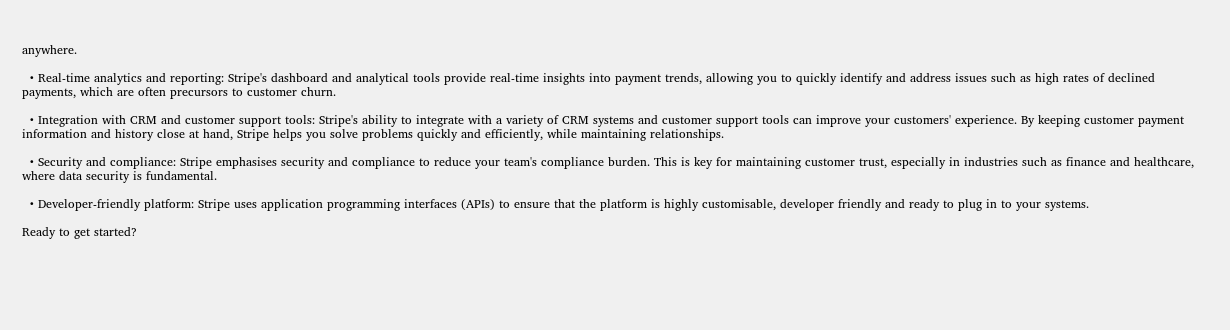anywhere.

  • Real-time analytics and reporting: Stripe's dashboard and analytical tools provide real-time insights into payment trends, allowing you to quickly identify and address issues such as high rates of declined payments, which are often precursors to customer churn.

  • Integration with CRM and customer support tools: Stripe's ability to integrate with a variety of CRM systems and customer support tools can improve your customers' experience. By keeping customer payment information and history close at hand, Stripe helps you solve problems quickly and efficiently, while maintaining relationships.

  • Security and compliance: Stripe emphasises security and compliance to reduce your team's compliance burden. This is key for maintaining customer trust, especially in industries such as finance and healthcare, where data security is fundamental.

  • Developer-friendly platform: Stripe uses application programming interfaces (APIs) to ensure that the platform is highly customisable, developer friendly and ready to plug in to your systems.

Ready to get started?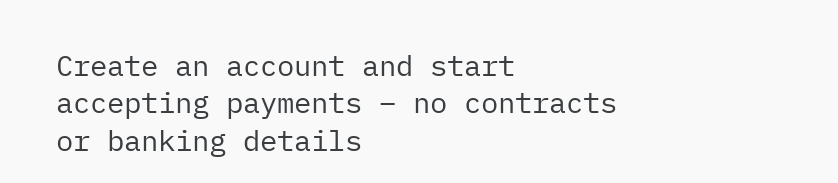Create an account and start accepting payments – no contracts or banking details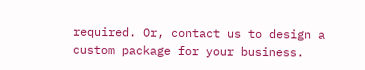required. Or, contact us to design a custom package for your business.